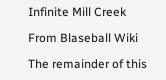Infinite Mill Creek

From Blaseball Wiki

The remainder of this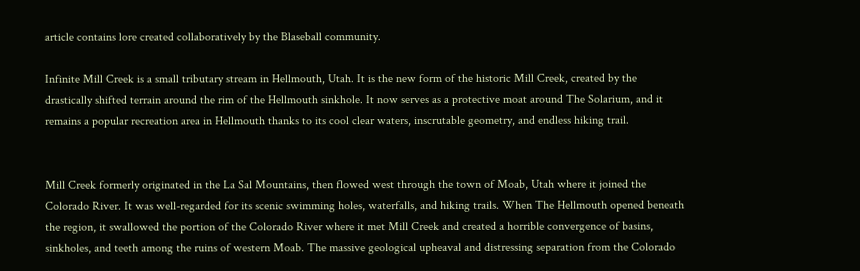article contains lore created collaboratively by the Blaseball community.

Infinite Mill Creek is a small tributary stream in Hellmouth, Utah. It is the new form of the historic Mill Creek, created by the drastically shifted terrain around the rim of the Hellmouth sinkhole. It now serves as a protective moat around The Solarium, and it remains a popular recreation area in Hellmouth thanks to its cool clear waters, inscrutable geometry, and endless hiking trail.


Mill Creek formerly originated in the La Sal Mountains, then flowed west through the town of Moab, Utah where it joined the Colorado River. It was well-regarded for its scenic swimming holes, waterfalls, and hiking trails. When The Hellmouth opened beneath the region, it swallowed the portion of the Colorado River where it met Mill Creek and created a horrible convergence of basins, sinkholes, and teeth among the ruins of western Moab. The massive geological upheaval and distressing separation from the Colorado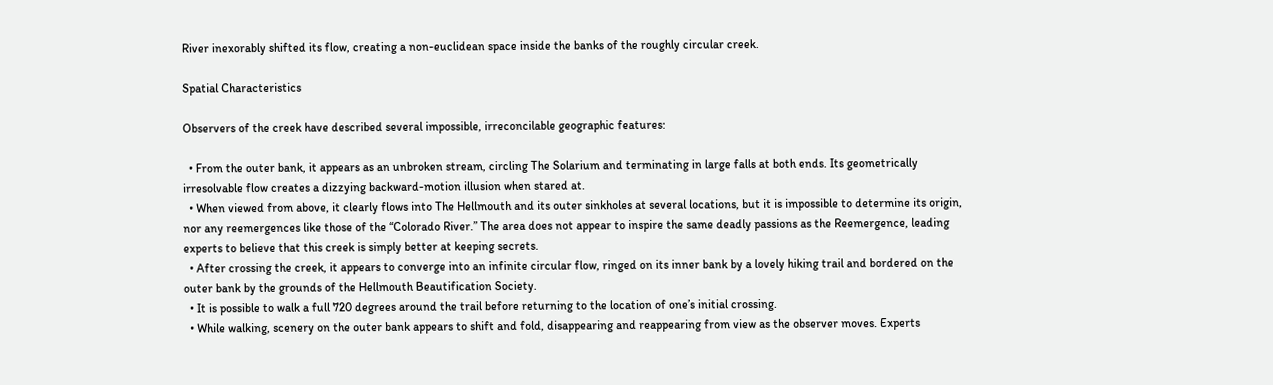River inexorably shifted its flow, creating a non-euclidean space inside the banks of the roughly circular creek.

Spatial Characteristics

Observers of the creek have described several impossible, irreconcilable geographic features:

  • From the outer bank, it appears as an unbroken stream, circling The Solarium and terminating in large falls at both ends. Its geometrically irresolvable flow creates a dizzying backward-motion illusion when stared at.
  • When viewed from above, it clearly flows into The Hellmouth and its outer sinkholes at several locations, but it is impossible to determine its origin, nor any reemergences like those of the “Colorado River.” The area does not appear to inspire the same deadly passions as the Reemergence, leading experts to believe that this creek is simply better at keeping secrets.
  • After crossing the creek, it appears to converge into an infinite circular flow, ringed on its inner bank by a lovely hiking trail and bordered on the outer bank by the grounds of the Hellmouth Beautification Society.
  • It is possible to walk a full 720 degrees around the trail before returning to the location of one’s initial crossing.
  • While walking, scenery on the outer bank appears to shift and fold, disappearing and reappearing from view as the observer moves. Experts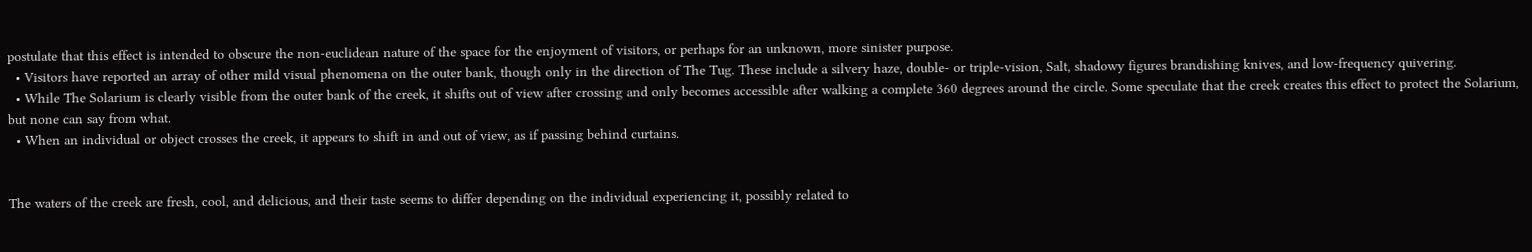postulate that this effect is intended to obscure the non-euclidean nature of the space for the enjoyment of visitors, or perhaps for an unknown, more sinister purpose.
  • Visitors have reported an array of other mild visual phenomena on the outer bank, though only in the direction of The Tug. These include a silvery haze, double- or triple-vision, Salt, shadowy figures brandishing knives, and low-frequency quivering.
  • While The Solarium is clearly visible from the outer bank of the creek, it shifts out of view after crossing and only becomes accessible after walking a complete 360 degrees around the circle. Some speculate that the creek creates this effect to protect the Solarium, but none can say from what.
  • When an individual or object crosses the creek, it appears to shift in and out of view, as if passing behind curtains.


The waters of the creek are fresh, cool, and delicious, and their taste seems to differ depending on the individual experiencing it, possibly related to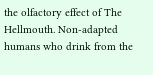the olfactory effect of The Hellmouth. Non-adapted humans who drink from the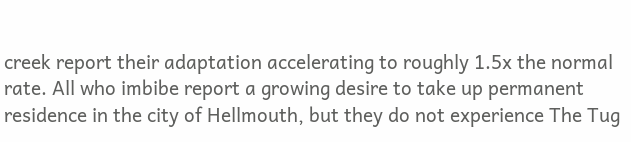creek report their adaptation accelerating to roughly 1.5x the normal rate. All who imbibe report a growing desire to take up permanent residence in the city of Hellmouth, but they do not experience The Tug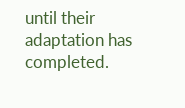until their adaptation has completed.